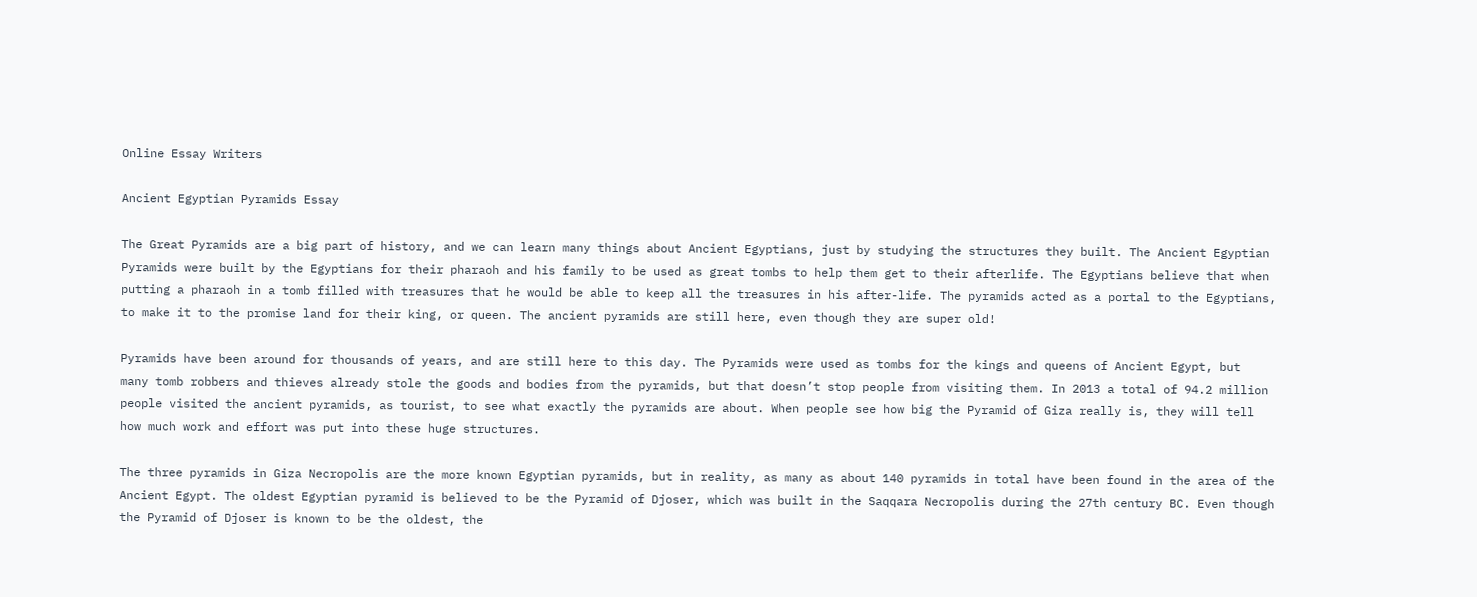Online Essay Writers

Ancient Egyptian Pyramids Essay

The Great Pyramids are a big part of history, and we can learn many things about Ancient Egyptians, just by studying the structures they built. The Ancient Egyptian Pyramids were built by the Egyptians for their pharaoh and his family to be used as great tombs to help them get to their afterlife. The Egyptians believe that when putting a pharaoh in a tomb filled with treasures that he would be able to keep all the treasures in his after-life. The pyramids acted as a portal to the Egyptians, to make it to the promise land for their king, or queen. The ancient pyramids are still here, even though they are super old!

Pyramids have been around for thousands of years, and are still here to this day. The Pyramids were used as tombs for the kings and queens of Ancient Egypt, but  many tomb robbers and thieves already stole the goods and bodies from the pyramids, but that doesn’t stop people from visiting them. In 2013 a total of 94.2 million people visited the ancient pyramids, as tourist, to see what exactly the pyramids are about. When people see how big the Pyramid of Giza really is, they will tell how much work and effort was put into these huge structures.

The three pyramids in Giza Necropolis are the more known Egyptian pyramids, but in reality, as many as about 140 pyramids in total have been found in the area of the Ancient Egypt. The oldest Egyptian pyramid is believed to be the Pyramid of Djoser, which was built in the Saqqara Necropolis during the 27th century BC. Even though the Pyramid of Djoser is known to be the oldest, the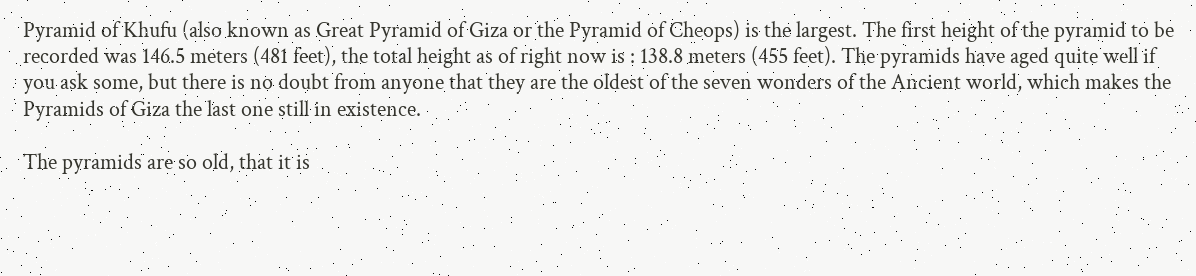Pyramid of Khufu (also known as Great Pyramid of Giza or the Pyramid of Cheops) is the largest. The first height of the pyramid to be recorded was 146.5 meters (481 feet), the total height as of right now is : 138.8 meters (455 feet). The pyramids have aged quite well if you ask some, but there is no doubt from anyone that they are the oldest of the seven wonders of the Ancient world, which makes the Pyramids of Giza the last one still in existence.

The pyramids are so old, that it is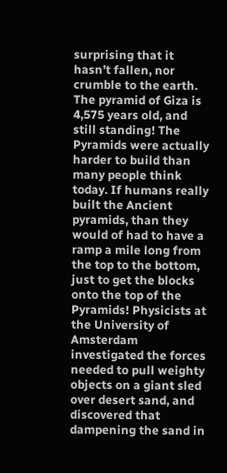surprising that it hasn’t fallen, nor crumble to the earth. The pyramid of Giza is 4,575 years old, and still standing! The Pyramids were actually harder to build than many people think today. If humans really built the Ancient pyramids, than they would of had to have a ramp a mile long from the top to the bottom, just to get the blocks onto the top of the Pyramids! Physicists at the University of Amsterdam investigated the forces needed to pull weighty objects on a giant sled over desert sand, and discovered that dampening the sand in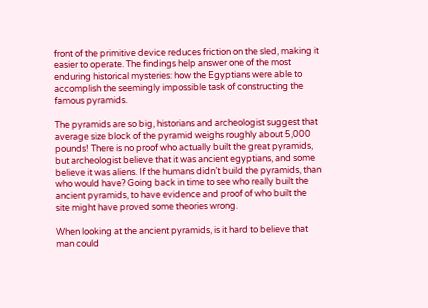front of the primitive device reduces friction on the sled, making it easier to operate. The findings help answer one of the most enduring historical mysteries: how the Egyptians were able to accomplish the seemingly impossible task of constructing the famous pyramids.

The pyramids are so big, historians and archeologist suggest that average size block of the pyramid weighs roughly about 5,000 pounds! There is no proof who actually built the great pyramids, but archeologist believe that it was ancient egyptians, and some believe it was aliens. If the humans didn’t build the pyramids, than who would have? Going back in time to see who really built the ancient pyramids, to have evidence and proof of who built the site might have proved some theories wrong.

When looking at the ancient pyramids, is it hard to believe that man could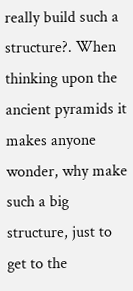really build such a structure?. When thinking upon the ancient pyramids it makes anyone wonder, why make such a big structure, just to get to the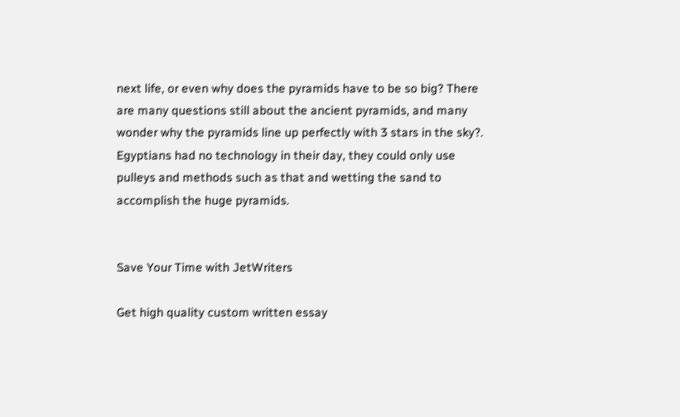next life, or even why does the pyramids have to be so big? There are many questions still about the ancient pyramids, and many wonder why the pyramids line up perfectly with 3 stars in the sky?. Egyptians had no technology in their day, they could only use pulleys and methods such as that and wetting the sand to accomplish the huge pyramids.


Save Your Time with JetWriters

Get high quality custom written essay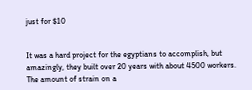just for $10


It was a hard project for the egyptians to accomplish, but amazingly, they built over 20 years with about 4500 workers. The amount of strain on a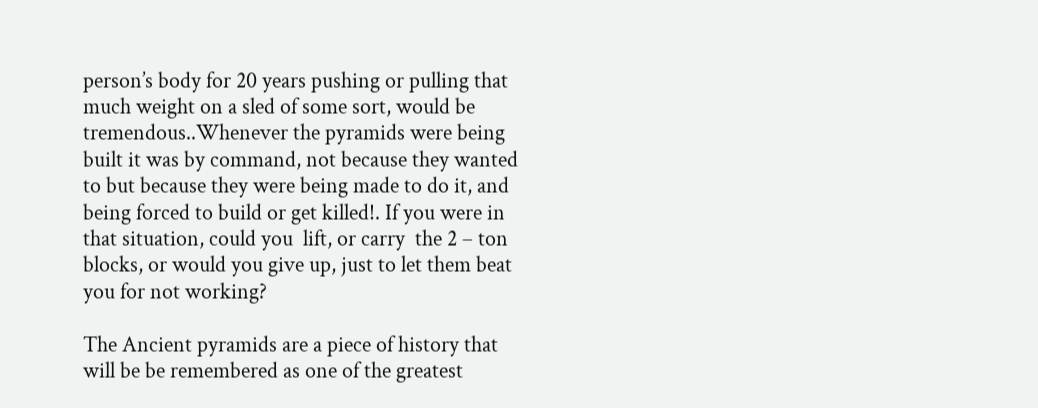person’s body for 20 years pushing or pulling that much weight on a sled of some sort, would be tremendous..Whenever the pyramids were being built it was by command, not because they wanted to but because they were being made to do it, and being forced to build or get killed!. If you were in that situation, could you  lift, or carry  the 2 – ton blocks, or would you give up, just to let them beat you for not working?

The Ancient pyramids are a piece of history that will be be remembered as one of the greatest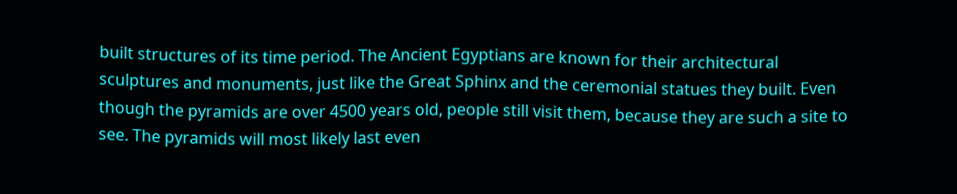built structures of its time period. The Ancient Egyptians are known for their architectural sculptures and monuments, just like the Great Sphinx and the ceremonial statues they built. Even though the pyramids are over 4500 years old, people still visit them, because they are such a site to see. The pyramids will most likely last even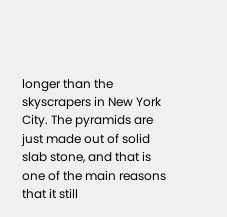longer than the skyscrapers in New York City. The pyramids are just made out of solid slab stone, and that is one of the main reasons that it still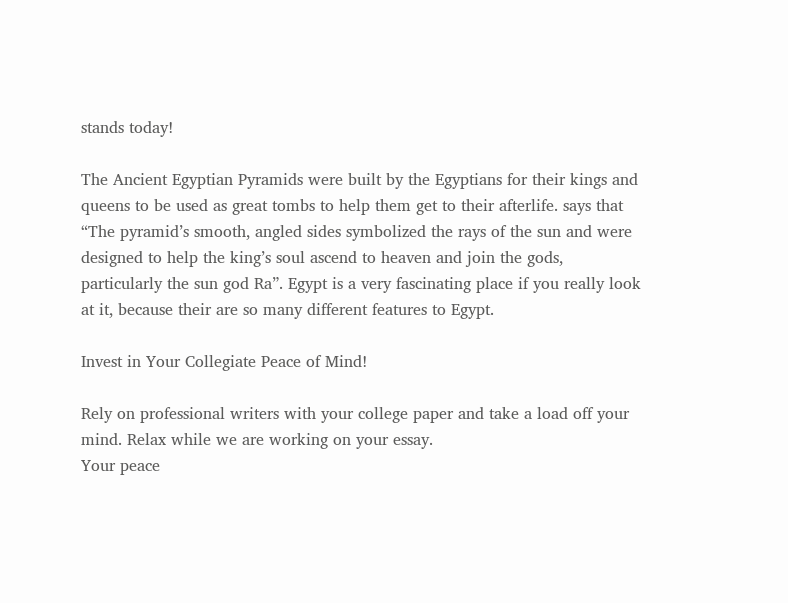stands today!

The Ancient Egyptian Pyramids were built by the Egyptians for their kings and queens to be used as great tombs to help them get to their afterlife. says that “The pyramid’s smooth, angled sides symbolized the rays of the sun and were designed to help the king’s soul ascend to heaven and join the gods, particularly the sun god Ra”. Egypt is a very fascinating place if you really look at it, because their are so many different features to Egypt.

Invest in Your Collegiate Peace of Mind!

Rely on professional writers with your college paper and take a load off your mind. Relax while we are working on your essay.
Your peace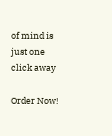of mind is just one click away

Order Now!